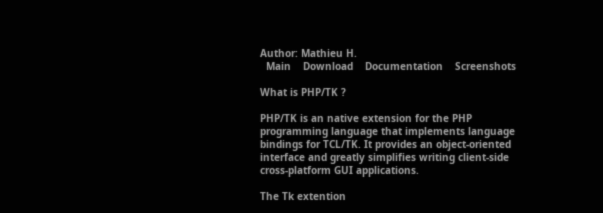Author: Mathieu H.
  Main    Download    Documentation    Screenshots

What is PHP/TK ?

PHP/TK is an native extension for the PHP programming language that implements language bindings for TCL/TK. It provides an object-oriented interface and greatly simplifies writing client-side cross-platform GUI applications.

The Tk extention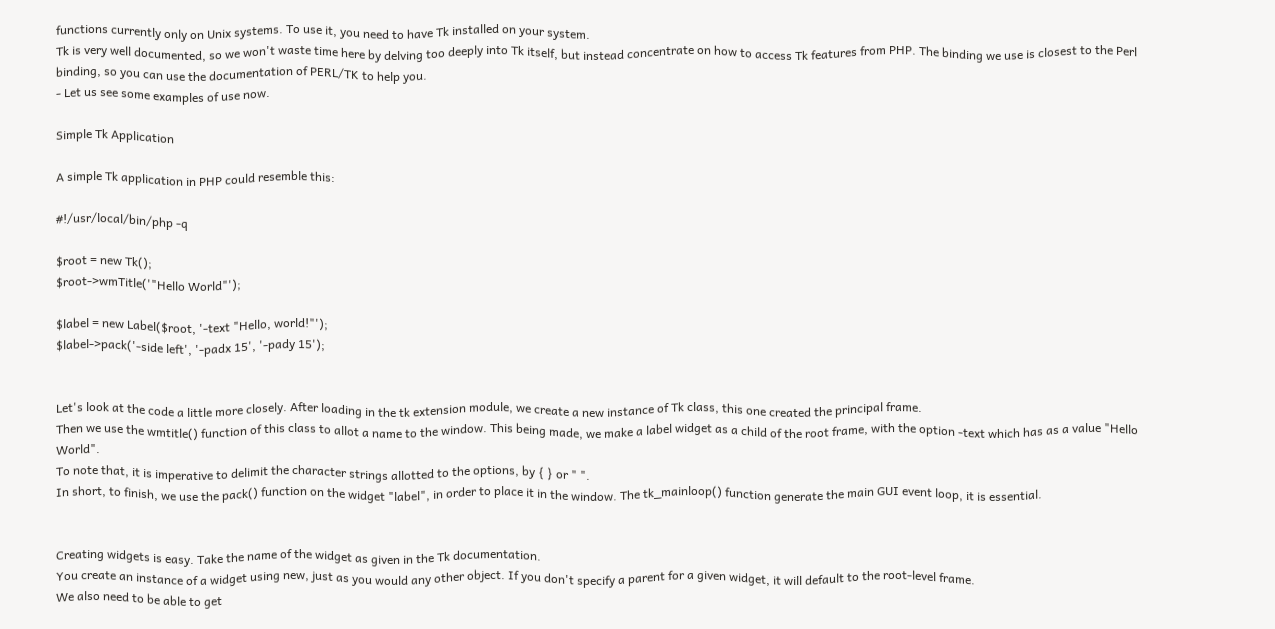functions currently only on Unix systems. To use it, you need to have Tk installed on your system.
Tk is very well documented, so we won't waste time here by delving too deeply into Tk itself, but instead concentrate on how to access Tk features from PHP. The binding we use is closest to the Perl binding, so you can use the documentation of PERL/TK to help you.
- Let us see some examples of use now.

Simple Tk Application

A simple Tk application in PHP could resemble this:

#!/usr/local/bin/php -q

$root = new Tk();
$root->wmTitle('"Hello World"');

$label = new Label($root, '-text "Hello, world!"');
$label->pack('-side left', '-padx 15', '-pady 15');


Let's look at the code a little more closely. After loading in the tk extension module, we create a new instance of Tk class, this one created the principal frame.
Then we use the wmtitle() function of this class to allot a name to the window. This being made, we make a label widget as a child of the root frame, with the option -text which has as a value "Hello World".
To note that, it is imperative to delimit the character strings allotted to the options, by { } or " ".
In short, to finish, we use the pack() function on the widget "label", in order to place it in the window. The tk_mainloop() function generate the main GUI event loop, it is essential.


Creating widgets is easy. Take the name of the widget as given in the Tk documentation.
You create an instance of a widget using new, just as you would any other object. If you don't specify a parent for a given widget, it will default to the root-level frame.
We also need to be able to get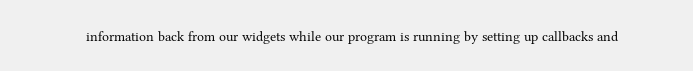information back from our widgets while our program is running by setting up callbacks and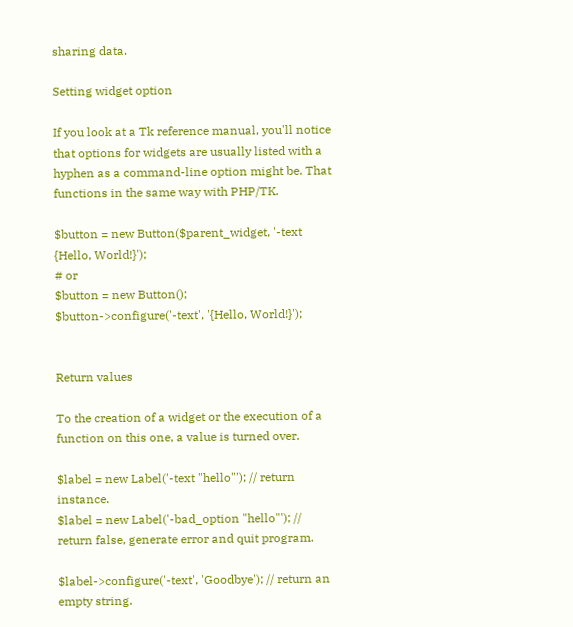sharing data.

Setting widget option

If you look at a Tk reference manual, you'll notice that options for widgets are usually listed with a hyphen as a command-line option might be. That functions in the same way with PHP/TK.

$button = new Button($parent_widget, '-text {Hello, World!}');
# or
$button = new Button();
$button->configure('-text', '{Hello, World!}');


Return values

To the creation of a widget or the execution of a function on this one, a value is turned over.

$label = new Label('-text "hello"'); // return instance.
$label = new Label('-bad_option "hello"'); // return false, generate error and quit program.

$label->configure('-text', 'Goodbye'); // return an empty string.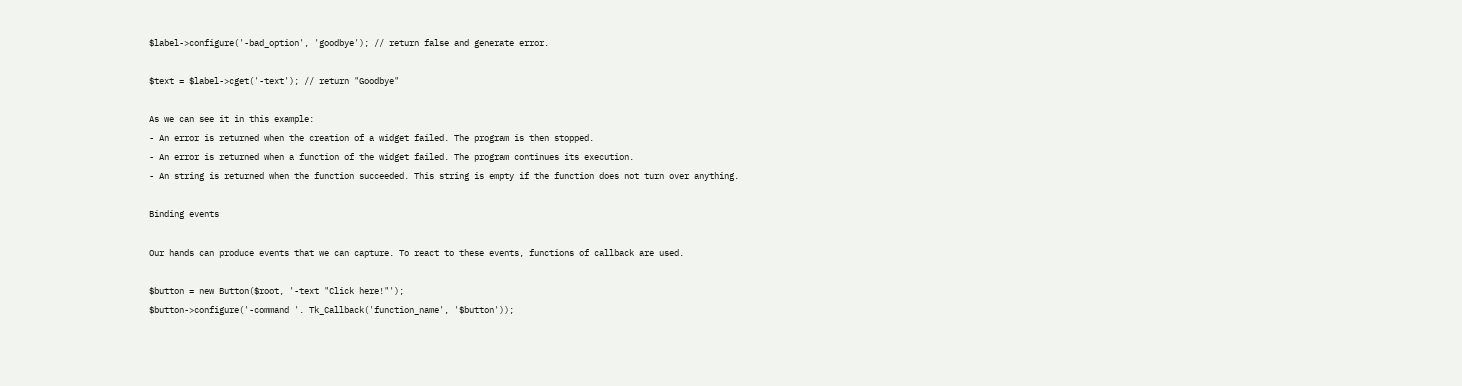$label->configure('-bad_option', 'goodbye'); // return false and generate error.

$text = $label->cget('-text'); // return "Goodbye"

As we can see it in this example:
- An error is returned when the creation of a widget failed. The program is then stopped.
- An error is returned when a function of the widget failed. The program continues its execution.
- An string is returned when the function succeeded. This string is empty if the function does not turn over anything.

Binding events

Our hands can produce events that we can capture. To react to these events, functions of callback are used.

$button = new Button($root, '-text "Click here!"');
$button->configure('-command '. Tk_Callback('function_name', '$button'));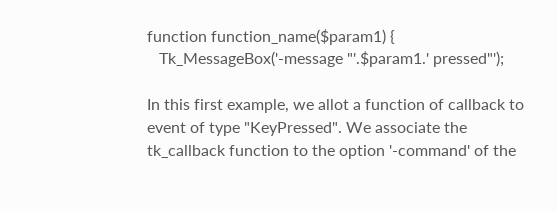function function_name($param1) {
   Tk_MessageBox('-message "'.$param1.' pressed"');

In this first example, we allot a function of callback to event of type "KeyPressed". We associate the tk_callback function to the option '-command' of the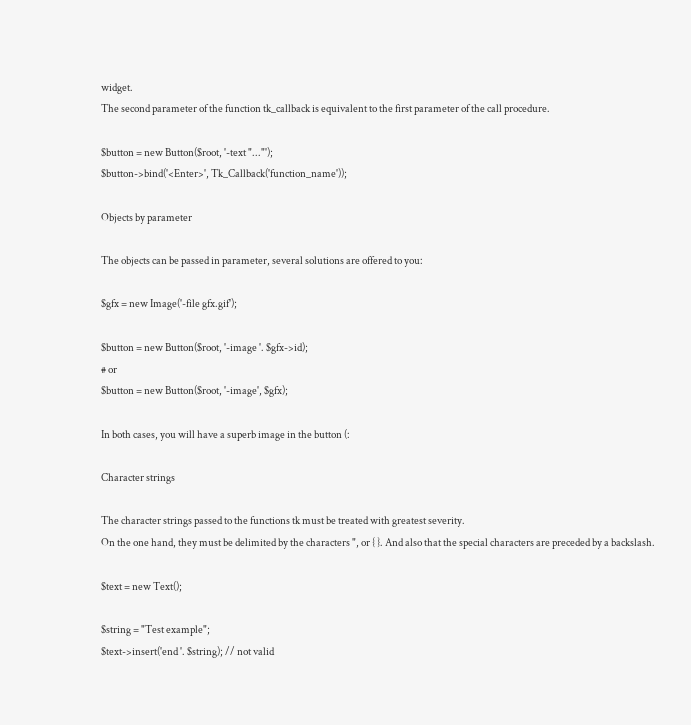widget.
The second parameter of the function tk_callback is equivalent to the first parameter of the call procedure.

$button = new Button($root, '-text "..."');
$button->bind('<Enter>', Tk_Callback('function_name'));

Objects by parameter

The objects can be passed in parameter, several solutions are offered to you:

$gfx = new Image('-file gfx.gif');

$button = new Button($root, '-image '. $gfx->id);
# or
$button = new Button($root, '-image', $gfx);

In both cases, you will have a superb image in the button (:

Character strings

The character strings passed to the functions tk must be treated with greatest severity.
On the one hand, they must be delimited by the characters ", or { }. And also that the special characters are preceded by a backslash.

$text = new Text();

$string = "Test example";
$text->insert('end '. $string); // not valid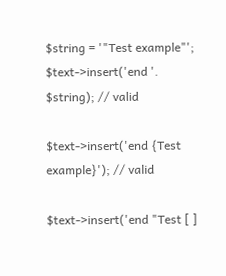$string = '"Test example"';
$text->insert('end '. $string); // valid

$text->insert('end {Test example}'); // valid

$text->insert('end "Test [ ]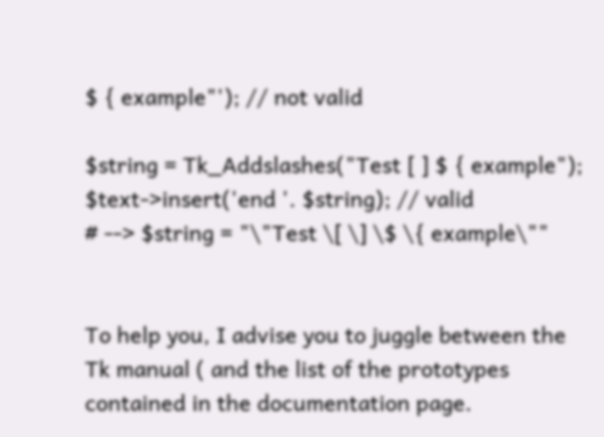$ { example"'); // not valid

$string = Tk_Addslashes("Test [ ] $ { example");
$text->insert('end '. $string); // valid
# --> $string = "\"Test \[ \] \$ \{ example\""


To help you, I advise you to juggle between the Tk manual ( and the list of the prototypes contained in the documentation page.